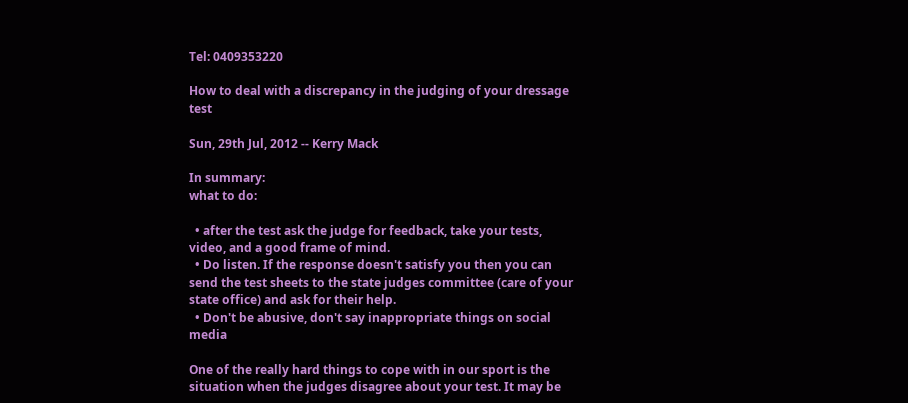Tel: 0409353220

How to deal with a discrepancy in the judging of your dressage test

Sun, 29th Jul, 2012 -- Kerry Mack

In summary:
what to do:

  • after the test ask the judge for feedback, take your tests, video, and a good frame of mind.
  • Do listen. If the response doesn't satisfy you then you can send the test sheets to the state judges committee (care of your state office) and ask for their help.
  • Don't be abusive, don't say inappropriate things on social media

One of the really hard things to cope with in our sport is the situation when the judges disagree about your test. It may be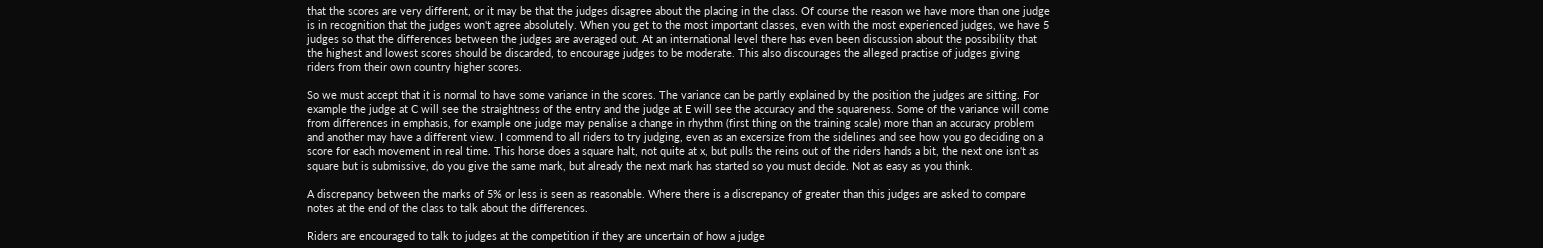that the scores are very different, or it may be that the judges disagree about the placing in the class. Of course the reason we have more than one judge is in recognition that the judges won't agree absolutely. When you get to the most important classes, even with the most experienced judges, we have 5 judges so that the differences between the judges are averaged out. At an international level there has even been discussion about the possibility that the highest and lowest scores should be discarded, to encourage judges to be moderate. This also discourages the alleged practise of judges giving riders from their own country higher scores.

So we must accept that it is normal to have some variance in the scores. The variance can be partly explained by the position the judges are sitting. For example the judge at C will see the straightness of the entry and the judge at E will see the accuracy and the squareness. Some of the variance will come from differences in emphasis, for example one judge may penalise a change in rhythm (first thing on the training scale) more than an accuracy problem and another may have a different view. I commend to all riders to try judging, even as an excersize from the sidelines and see how you go deciding on a score for each movement in real time. This horse does a square halt, not quite at x, but pulls the reins out of the riders hands a bit, the next one isn't as square but is submissive, do you give the same mark, but already the next mark has started so you must decide. Not as easy as you think.

A discrepancy between the marks of 5% or less is seen as reasonable. Where there is a discrepancy of greater than this judges are asked to compare notes at the end of the class to talk about the differences.

Riders are encouraged to talk to judges at the competition if they are uncertain of how a judge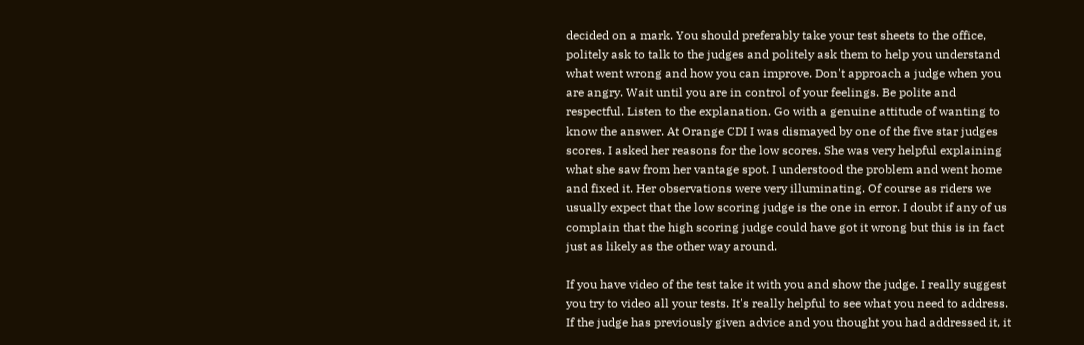decided on a mark. You should preferably take your test sheets to the office, politely ask to talk to the judges and politely ask them to help you understand what went wrong and how you can improve. Don't approach a judge when you are angry. Wait until you are in control of your feelings. Be polite and respectful. Listen to the explanation. Go with a genuine attitude of wanting to know the answer. At Orange CDI I was dismayed by one of the five star judges scores. I asked her reasons for the low scores. She was very helpful explaining what she saw from her vantage spot. I understood the problem and went home and fixed it. Her observations were very illuminating. Of course as riders we usually expect that the low scoring judge is the one in error. I doubt if any of us complain that the high scoring judge could have got it wrong but this is in fact just as likely as the other way around.

If you have video of the test take it with you and show the judge. I really suggest you try to video all your tests. It's really helpful to see what you need to address. If the judge has previously given advice and you thought you had addressed it, it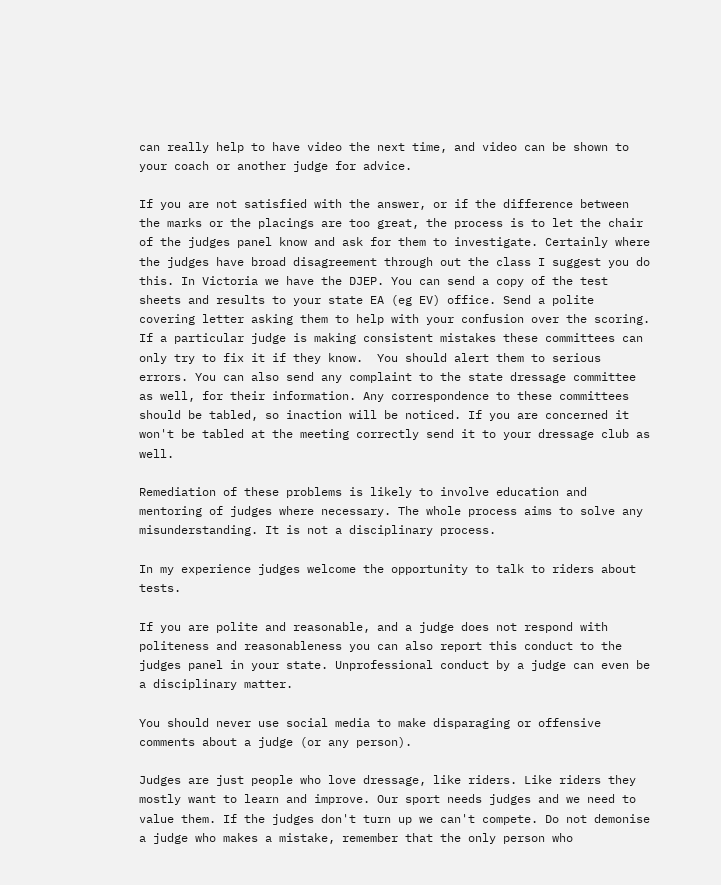can really help to have video the next time, and video can be shown to your coach or another judge for advice.

If you are not satisfied with the answer, or if the difference between the marks or the placings are too great, the process is to let the chair of the judges panel know and ask for them to investigate. Certainly where the judges have broad disagreement through out the class I suggest you do this. In Victoria we have the DJEP. You can send a copy of the test sheets and results to your state EA (eg EV) office. Send a polite covering letter asking them to help with your confusion over the scoring. If a particular judge is making consistent mistakes these committees can only try to fix it if they know.  You should alert them to serious errors. You can also send any complaint to the state dressage committee as well, for their information. Any correspondence to these committees should be tabled, so inaction will be noticed. If you are concerned it won't be tabled at the meeting correctly send it to your dressage club as well.

Remediation of these problems is likely to involve education and mentoring of judges where necessary. The whole process aims to solve any misunderstanding. It is not a disciplinary process.

In my experience judges welcome the opportunity to talk to riders about tests.

If you are polite and reasonable, and a judge does not respond with politeness and reasonableness you can also report this conduct to the judges panel in your state. Unprofessional conduct by a judge can even be a disciplinary matter.

You should never use social media to make disparaging or offensive comments about a judge (or any person).

Judges are just people who love dressage, like riders. Like riders they mostly want to learn and improve. Our sport needs judges and we need to value them. If the judges don't turn up we can't compete. Do not demonise a judge who makes a mistake, remember that the only person who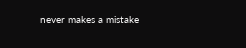never makes a mistake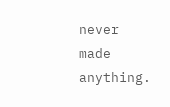never made anything.